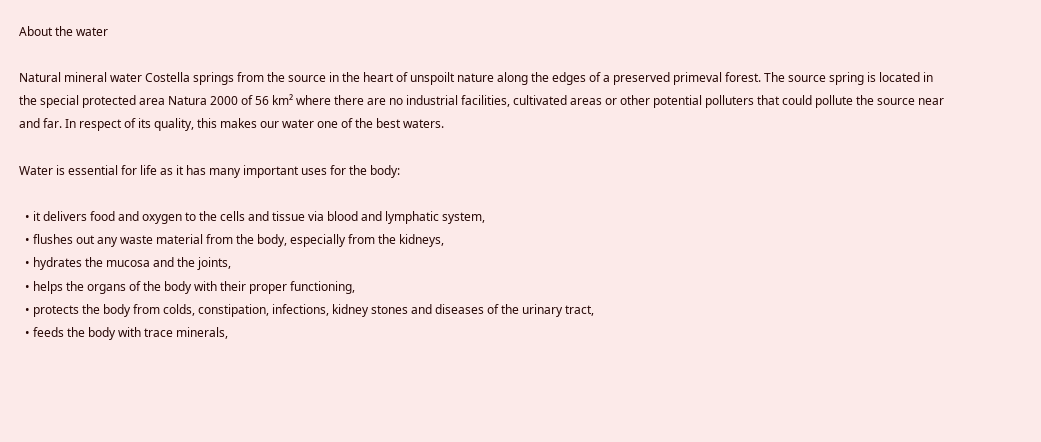About the water

Natural mineral water Costella springs from the source in the heart of unspoilt nature along the edges of a preserved primeval forest. The source spring is located in the special protected area Natura 2000 of 56 km² where there are no industrial facilities, cultivated areas or other potential polluters that could pollute the source near and far. In respect of its quality, this makes our water one of the best waters.

Water is essential for life as it has many important uses for the body:

  • it delivers food and oxygen to the cells and tissue via blood and lymphatic system,
  • flushes out any waste material from the body, especially from the kidneys,
  • hydrates the mucosa and the joints,
  • helps the organs of the body with their proper functioning,
  • protects the body from colds, constipation, infections, kidney stones and diseases of the urinary tract,
  • feeds the body with trace minerals,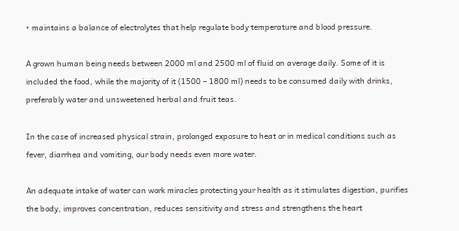• maintains a balance of electrolytes that help regulate body temperature and blood pressure.

A grown human being needs between 2000 ml and 2500 ml of fluid on average daily. Some of it is included the food, while the majority of it (1500 – 1800 ml) needs to be consumed daily with drinks, preferably water and unsweetened herbal and fruit teas.

In the case of increased physical strain, prolonged exposure to heat or in medical conditions such as fever, diarrhea and vomiting, our body needs even more water.

An adequate intake of water can work miracles protecting your health as it stimulates digestion, purifies the body, improves concentration, reduces sensitivity and stress and strengthens the heart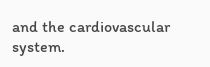and the cardiovascular system.